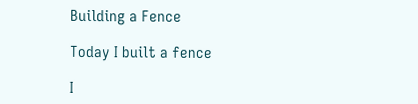Building a Fence

Today I built a fence

I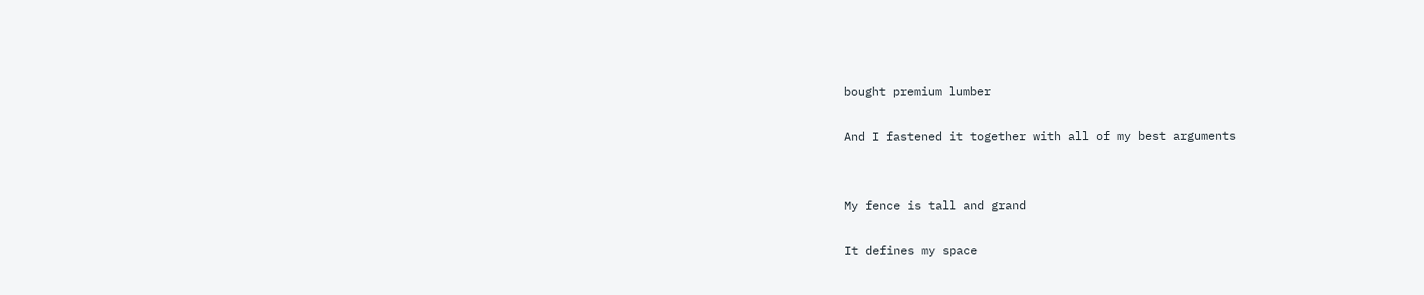bought premium lumber

And I fastened it together with all of my best arguments


My fence is tall and grand

It defines my space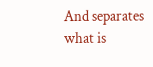And separates what is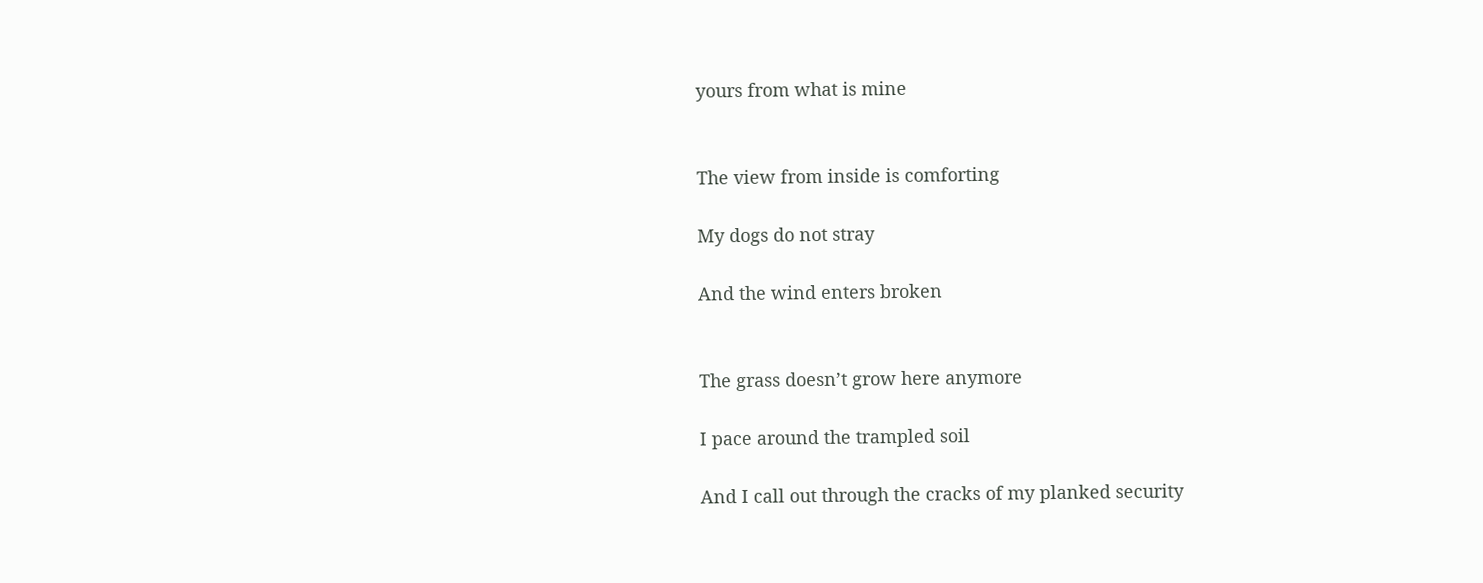yours from what is mine


The view from inside is comforting

My dogs do not stray

And the wind enters broken


The grass doesn’t grow here anymore

I pace around the trampled soil

And I call out through the cracks of my planked security